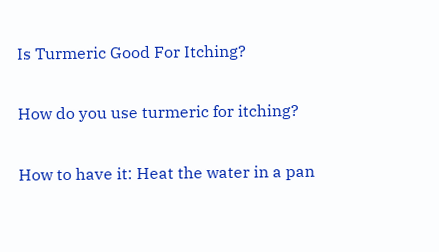Is Turmeric Good For Itching?

How do you use turmeric for itching?

How to have it: Heat the water in a pan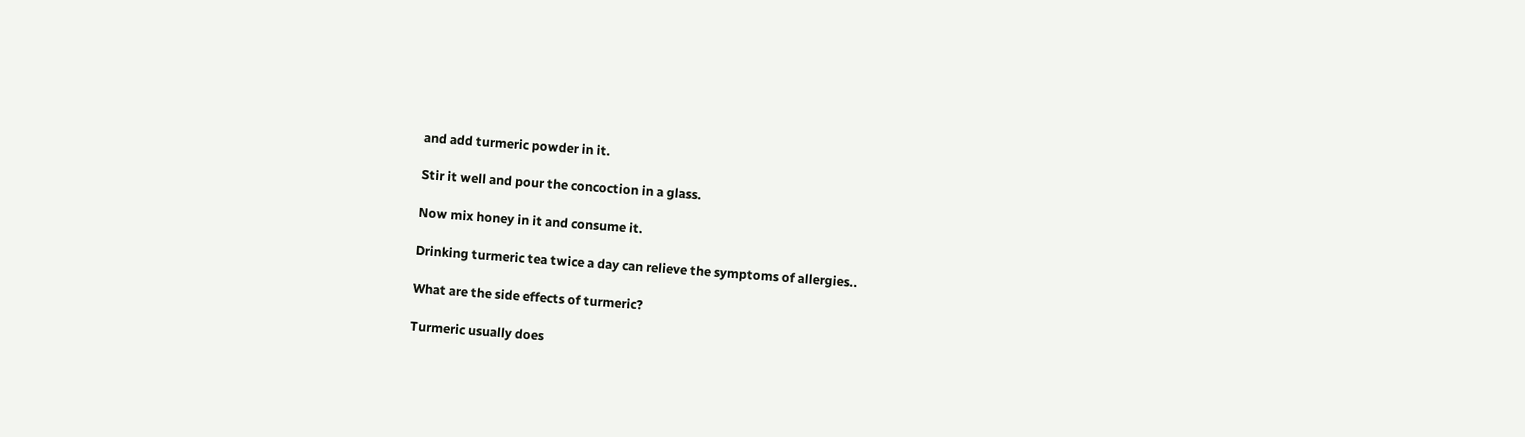and add turmeric powder in it.

Stir it well and pour the concoction in a glass.

Now mix honey in it and consume it.

Drinking turmeric tea twice a day can relieve the symptoms of allergies..

What are the side effects of turmeric?

Turmeric usually does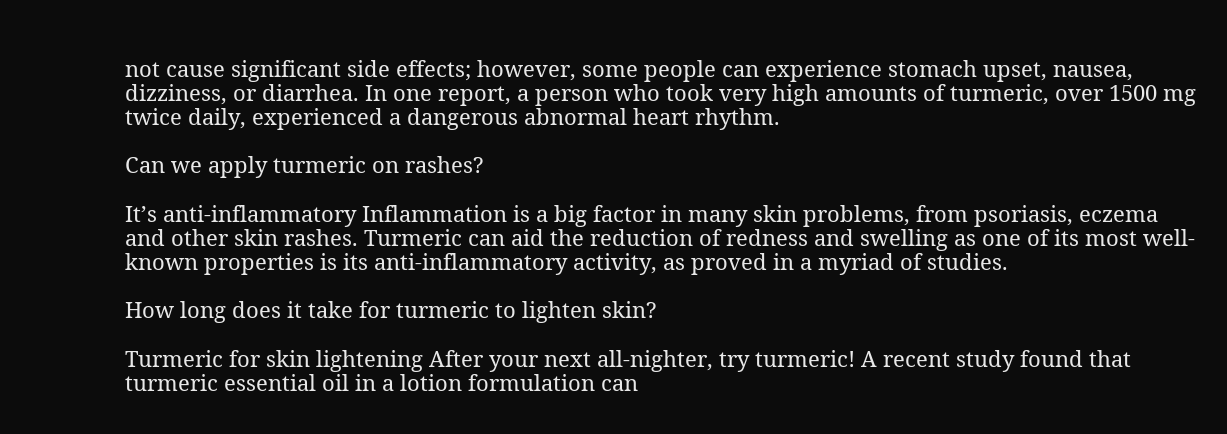not cause significant side effects; however, some people can experience stomach upset, nausea, dizziness, or diarrhea. In one report, a person who took very high amounts of turmeric, over 1500 mg twice daily, experienced a dangerous abnormal heart rhythm.

Can we apply turmeric on rashes?

It’s anti-inflammatory Inflammation is a big factor in many skin problems, from psoriasis, eczema and other skin rashes. Turmeric can aid the reduction of redness and swelling as one of its most well-known properties is its anti-inflammatory activity, as proved in a myriad of studies.

How long does it take for turmeric to lighten skin?

Turmeric for skin lightening After your next all-nighter, try turmeric! A recent study found that turmeric essential oil in a lotion formulation can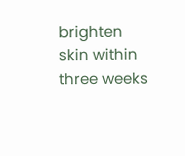brighten skin within three weeks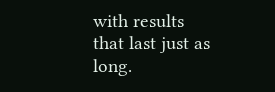with results that last just as long.